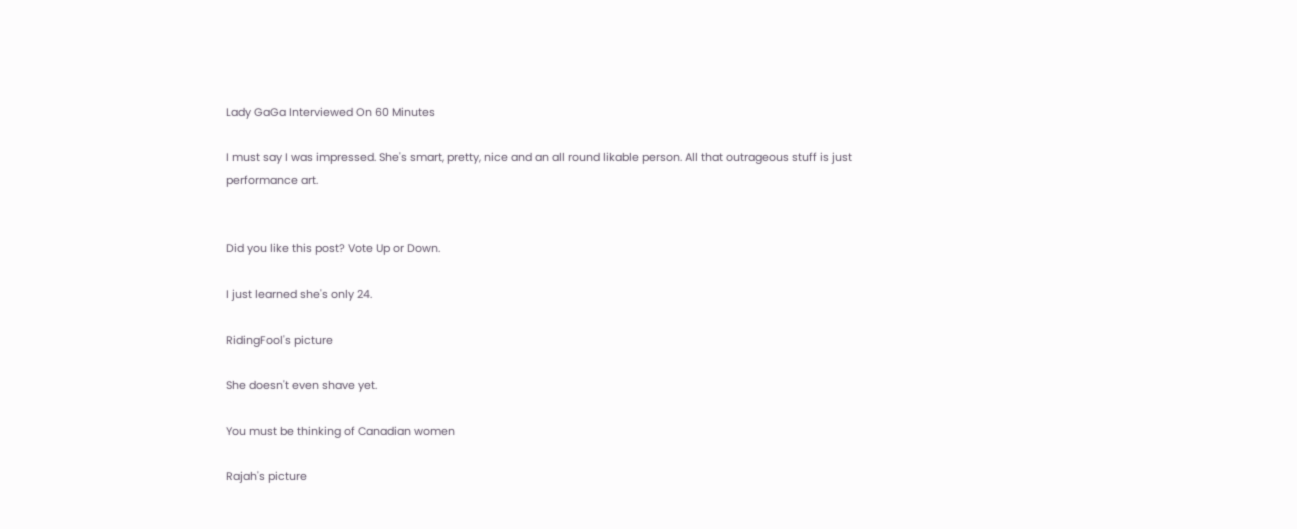Lady GaGa Interviewed On 60 Minutes

I must say I was impressed. She's smart, pretty, nice and an all round likable person. All that outrageous stuff is just performance art.


Did you like this post? Vote Up or Down.

I just learned she's only 24.

RidingFool's picture

She doesn't even shave yet.

You must be thinking of Canadian women

Rajah's picture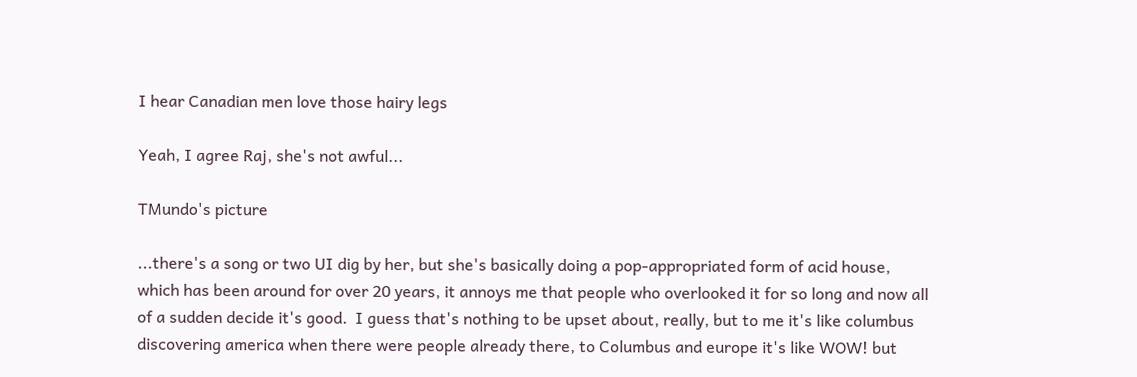I hear Canadian men love those hairy legs

Yeah, I agree Raj, she's not awful...

TMundo's picture

...there's a song or two UI dig by her, but she's basically doing a pop-appropriated form of acid house, which has been around for over 20 years, it annoys me that people who overlooked it for so long and now all of a sudden decide it's good.  I guess that's nothing to be upset about, really, but to me it's like columbus discovering america when there were people already there, to Columbus and europe it's like WOW! but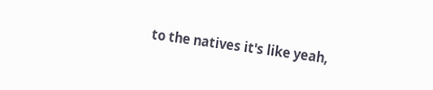to the natives it's like yeah,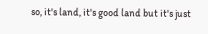so, it's land, it's good land but it's just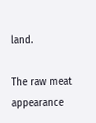land.

The raw meat appearance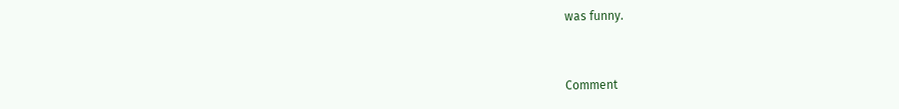was funny.



Comment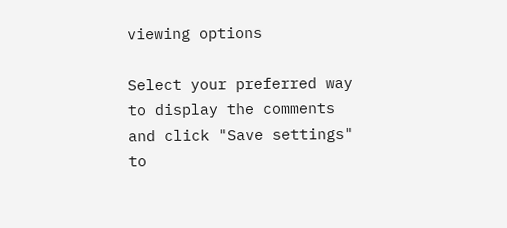viewing options

Select your preferred way to display the comments and click "Save settings" to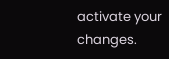activate your changes.